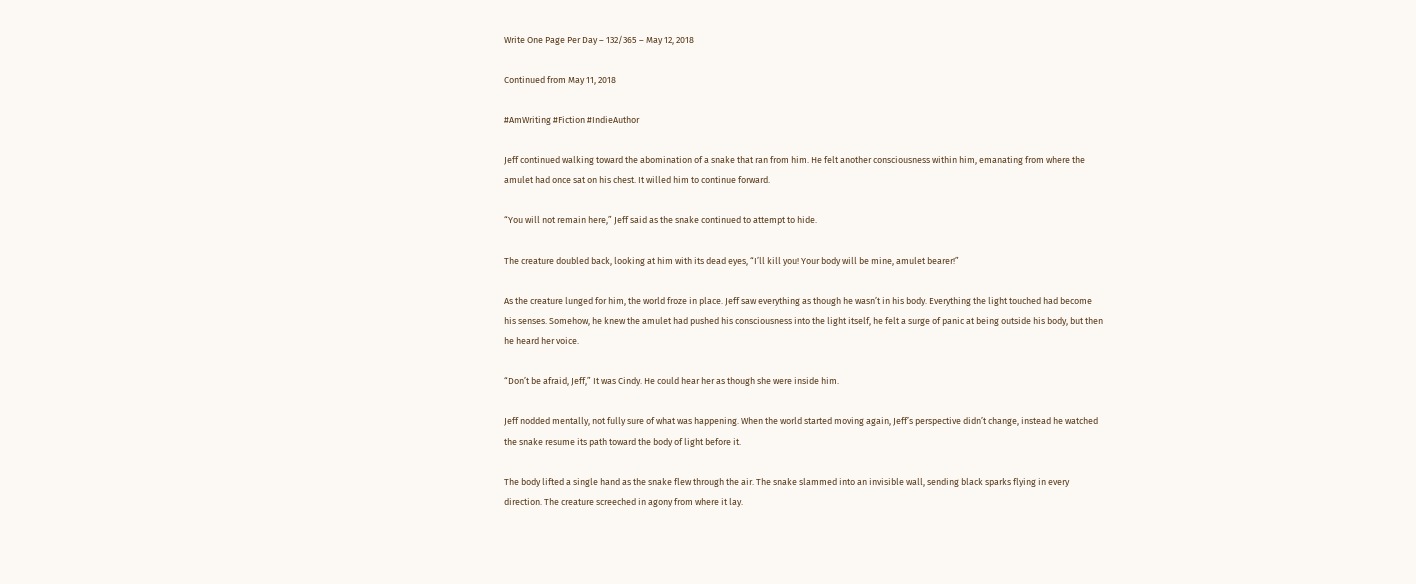Write One Page Per Day – 132/365 – May 12, 2018

Continued from May 11, 2018

#AmWriting #Fiction #IndieAuthor

Jeff continued walking toward the abomination of a snake that ran from him. He felt another consciousness within him, emanating from where the amulet had once sat on his chest. It willed him to continue forward.

“You will not remain here,” Jeff said as the snake continued to attempt to hide.

The creature doubled back, looking at him with its dead eyes, “I’ll kill you! Your body will be mine, amulet bearer!”

As the creature lunged for him, the world froze in place. Jeff saw everything as though he wasn’t in his body. Everything the light touched had become his senses. Somehow, he knew the amulet had pushed his consciousness into the light itself, he felt a surge of panic at being outside his body, but then he heard her voice.

“Don’t be afraid, Jeff,” It was Cindy. He could hear her as though she were inside him.

Jeff nodded mentally, not fully sure of what was happening. When the world started moving again, Jeff’s perspective didn’t change, instead he watched the snake resume its path toward the body of light before it.

The body lifted a single hand as the snake flew through the air. The snake slammed into an invisible wall, sending black sparks flying in every direction. The creature screeched in agony from where it lay.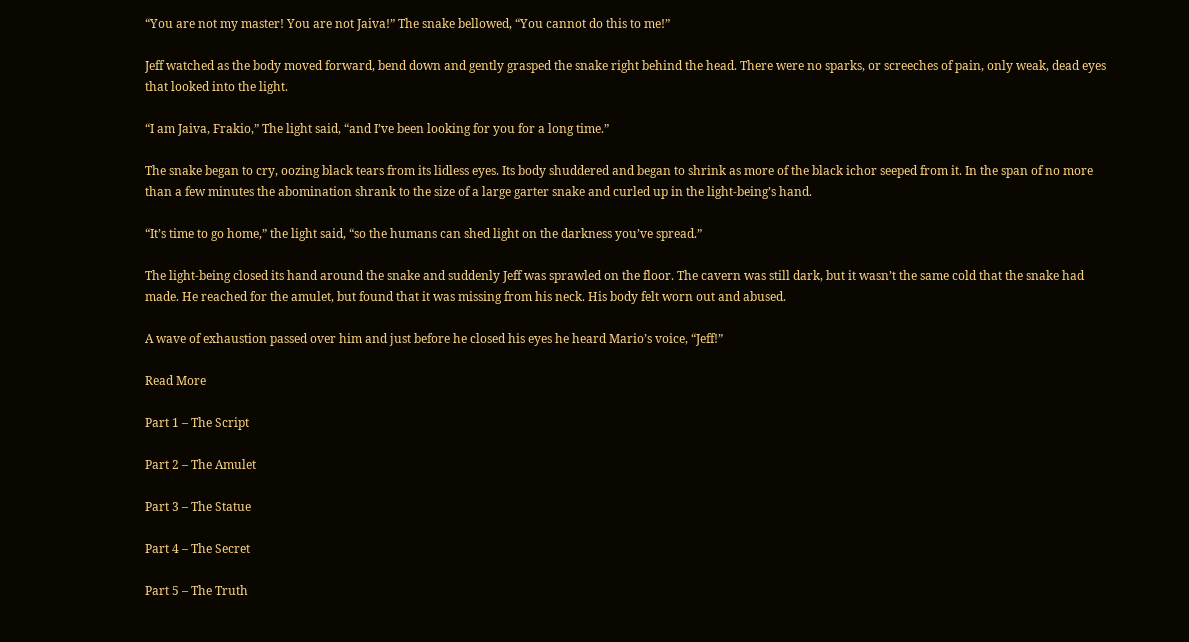“You are not my master! You are not Jaiva!” The snake bellowed, “You cannot do this to me!”

Jeff watched as the body moved forward, bend down and gently grasped the snake right behind the head. There were no sparks, or screeches of pain, only weak, dead eyes that looked into the light.

“I am Jaiva, Frakio,” The light said, “and I’ve been looking for you for a long time.”

The snake began to cry, oozing black tears from its lidless eyes. Its body shuddered and began to shrink as more of the black ichor seeped from it. In the span of no more than a few minutes the abomination shrank to the size of a large garter snake and curled up in the light-being’s hand.

“It’s time to go home,” the light said, “so the humans can shed light on the darkness you’ve spread.”

The light-being closed its hand around the snake and suddenly Jeff was sprawled on the floor. The cavern was still dark, but it wasn’t the same cold that the snake had made. He reached for the amulet, but found that it was missing from his neck. His body felt worn out and abused.

A wave of exhaustion passed over him and just before he closed his eyes he heard Mario’s voice, “Jeff!”

Read More

Part 1 – The Script

Part 2 – The Amulet

Part 3 – The Statue

Part 4 – The Secret

Part 5 – The Truth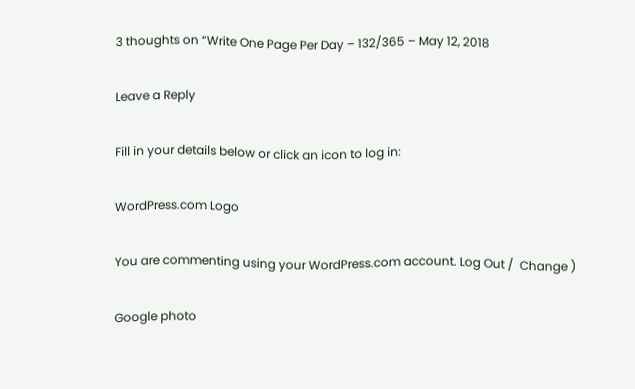3 thoughts on “Write One Page Per Day – 132/365 – May 12, 2018

Leave a Reply

Fill in your details below or click an icon to log in:

WordPress.com Logo

You are commenting using your WordPress.com account. Log Out /  Change )

Google photo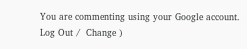You are commenting using your Google account. Log Out /  Change )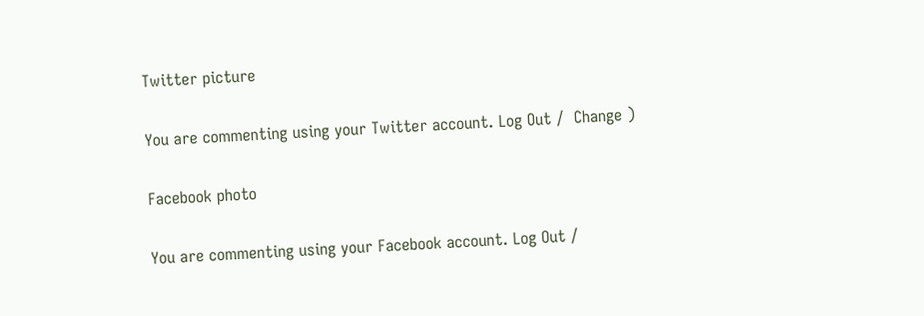Twitter picture

You are commenting using your Twitter account. Log Out /  Change )

Facebook photo

You are commenting using your Facebook account. Log Out /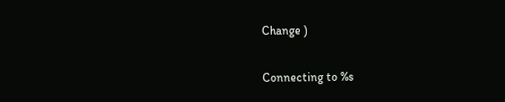Change )

Connecting to %s